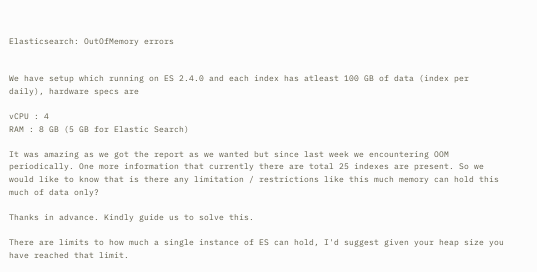Elasticsearch: OutOfMemory errors


We have setup which running on ES 2.4.0 and each index has atleast 100 GB of data (index per daily), hardware specs are

vCPU : 4
RAM : 8 GB (5 GB for Elastic Search)

It was amazing as we got the report as we wanted but since last week we encountering OOM periodically. One more information that currently there are total 25 indexes are present. So we would like to know that is there any limitation / restrictions like this much memory can hold this much of data only?

Thanks in advance. Kindly guide us to solve this.

There are limits to how much a single instance of ES can hold, I'd suggest given your heap size you have reached that limit.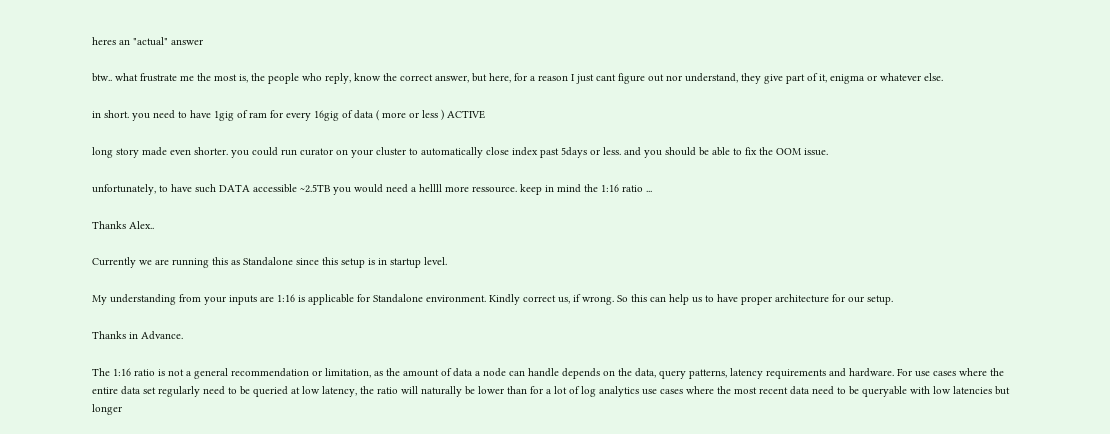heres an "actual" answer

btw.. what frustrate me the most is, the people who reply, know the correct answer, but here, for a reason I just cant figure out nor understand, they give part of it, enigma or whatever else.

in short. you need to have 1gig of ram for every 16gig of data ( more or less ) ACTIVE

long story made even shorter. you could run curator on your cluster to automatically close index past 5days or less. and you should be able to fix the OOM issue.

unfortunately, to have such DATA accessible ~2.5TB you would need a hellll more ressource. keep in mind the 1:16 ratio ...

Thanks Alex..

Currently we are running this as Standalone since this setup is in startup level.

My understanding from your inputs are 1:16 is applicable for Standalone environment. Kindly correct us, if wrong. So this can help us to have proper architecture for our setup.

Thanks in Advance.

The 1:16 ratio is not a general recommendation or limitation, as the amount of data a node can handle depends on the data, query patterns, latency requirements and hardware. For use cases where the entire data set regularly need to be queried at low latency, the ratio will naturally be lower than for a lot of log analytics use cases where the most recent data need to be queryable with low latencies but longer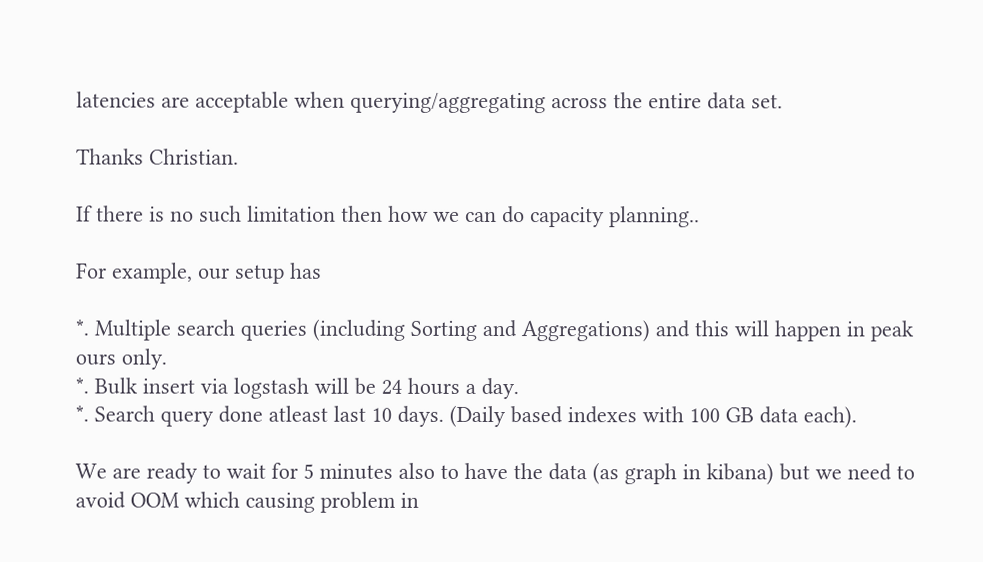latencies are acceptable when querying/aggregating across the entire data set.

Thanks Christian.

If there is no such limitation then how we can do capacity planning..

For example, our setup has

*. Multiple search queries (including Sorting and Aggregations) and this will happen in peak ours only.
*. Bulk insert via logstash will be 24 hours a day.
*. Search query done atleast last 10 days. (Daily based indexes with 100 GB data each).

We are ready to wait for 5 minutes also to have the data (as graph in kibana) but we need to avoid OOM which causing problem in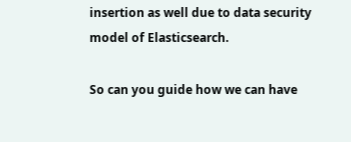insertion as well due to data security model of Elasticsearch.

So can you guide how we can have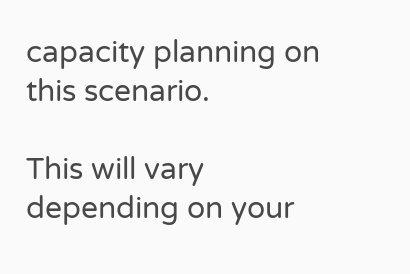capacity planning on this scenario.

This will vary depending on your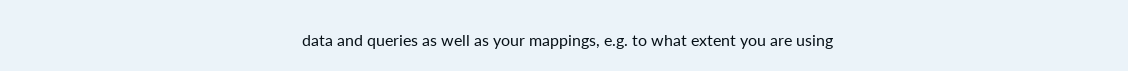data and queries as well as your mappings, e.g. to what extent you are using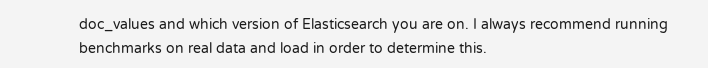doc_values and which version of Elasticsearch you are on. I always recommend running benchmarks on real data and load in order to determine this.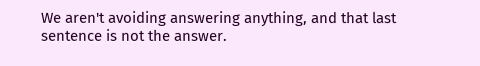We aren't avoiding answering anything, and that last sentence is not the answer.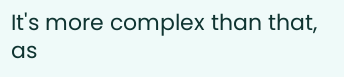It's more complex than that, as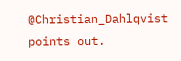@Christian_Dahlqvist points out.